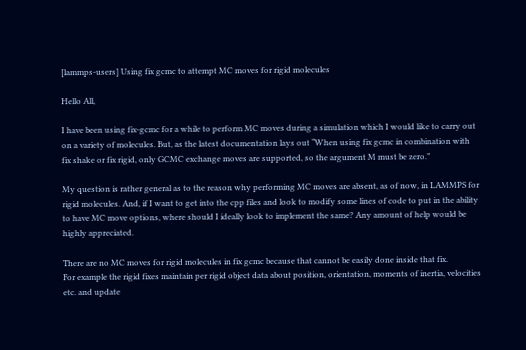[lammps-users] Using fix gcmc to attempt MC moves for rigid molecules

Hello All,

I have been using fix-gcmc for a while to perform MC moves during a simulation which I would like to carry out on a variety of molecules. But, as the latest documentation lays out “When using fix gcmc in combination with fix shake or fix rigid, only GCMC exchange moves are supported, so the argument M must be zero.”

My question is rather general as to the reason why performing MC moves are absent, as of now, in LAMMPS for rigid molecules. And, if I want to get into the cpp files and look to modify some lines of code to put in the ability to have MC move options, where should I ideally look to implement the same? Any amount of help would be highly appreciated.

There are no MC moves for rigid molecules in fix gcmc because that cannot be easily done inside that fix.
For example the rigid fixes maintain per rigid object data about position, orientation, moments of inertia, velocities etc. and update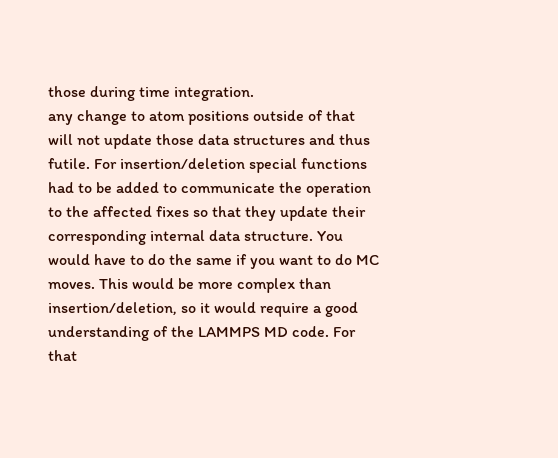those during time integration.
any change to atom positions outside of that will not update those data structures and thus futile. For insertion/deletion special functions had to be added to communicate the operation to the affected fixes so that they update their corresponding internal data structure. You would have to do the same if you want to do MC moves. This would be more complex than insertion/deletion, so it would require a good understanding of the LAMMPS MD code. For that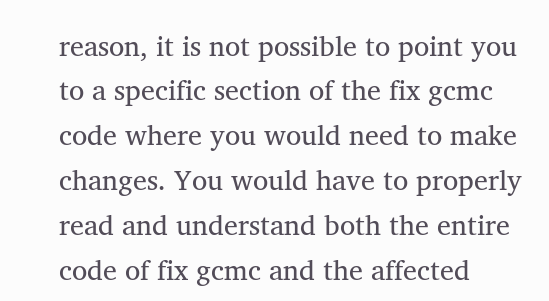reason, it is not possible to point you to a specific section of the fix gcmc code where you would need to make changes. You would have to properly read and understand both the entire code of fix gcmc and the affected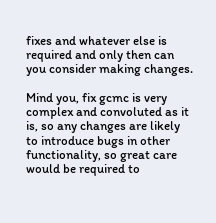fixes and whatever else is required and only then can you consider making changes.

Mind you, fix gcmc is very complex and convoluted as it is, so any changes are likely to introduce bugs in other functionality, so great care would be required to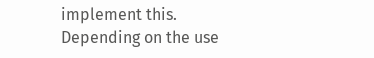implement this.
Depending on the use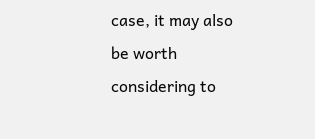case, it may also be worth considering to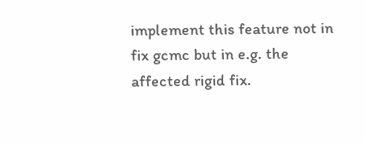implement this feature not in fix gcmc but in e.g. the affected rigid fix.